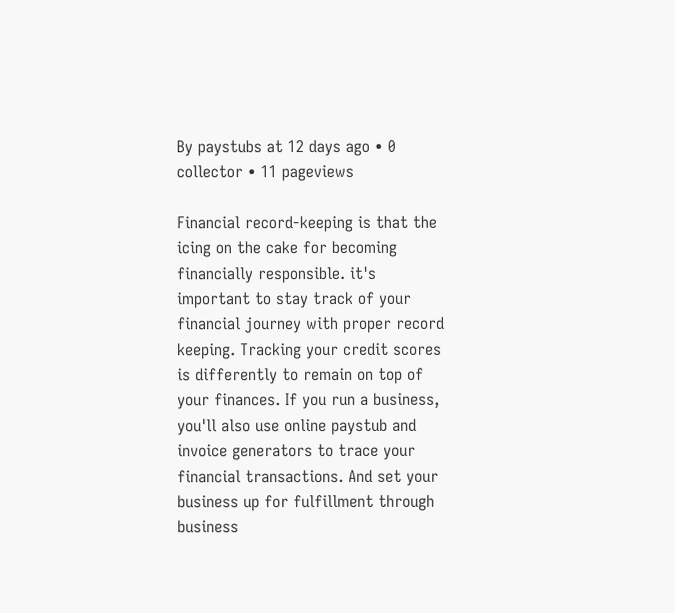By paystubs at 12 days ago • 0 collector • 11 pageviews

Financial record-keeping is that the icing on the cake for becoming financially responsible. it's important to stay track of your financial journey with proper record keeping. Tracking your credit scores is differently to remain on top of your finances. If you run a business, you'll also use online paystub and invoice generators to trace your financial transactions. And set your business up for fulfillment through business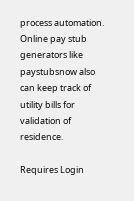process automation. Online pay stub generators like paystubsnow also can keep track of utility bills for validation of residence.

Requires Login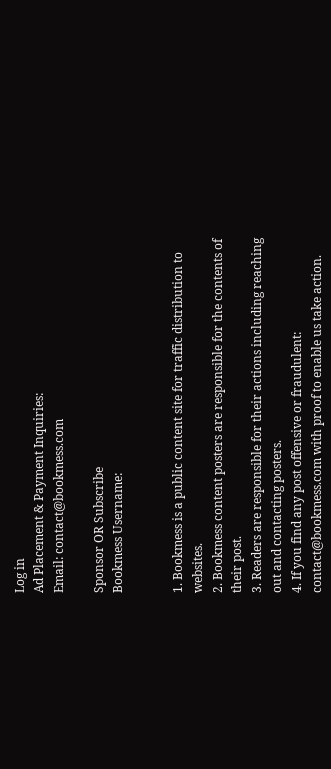Log in
Ad Placement & Payment Inquiries:
Email: contact@bookmess.com

Sponsor OR Subscribe
Bookmess Username:


1. Bookmess is a public content site for traffic distribution to websites.
2. Bookmess content posters are responsible for the contents of their post.
3. Readers are responsible for their actions including reaching out and contacting posters.
4. If you find any post offensive or fraudulent: contact@bookmess.com with proof to enable us take action.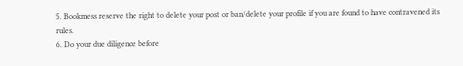5. Bookmess reserve the right to delete your post or ban/delete your profile if you are found to have contravened its rules.
6. Do your due diligence before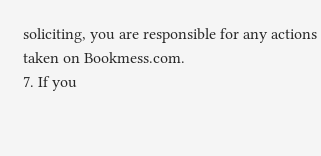soliciting, you are responsible for any actions taken on Bookmess.com.
7. If you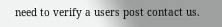need to verify a users post contact us.